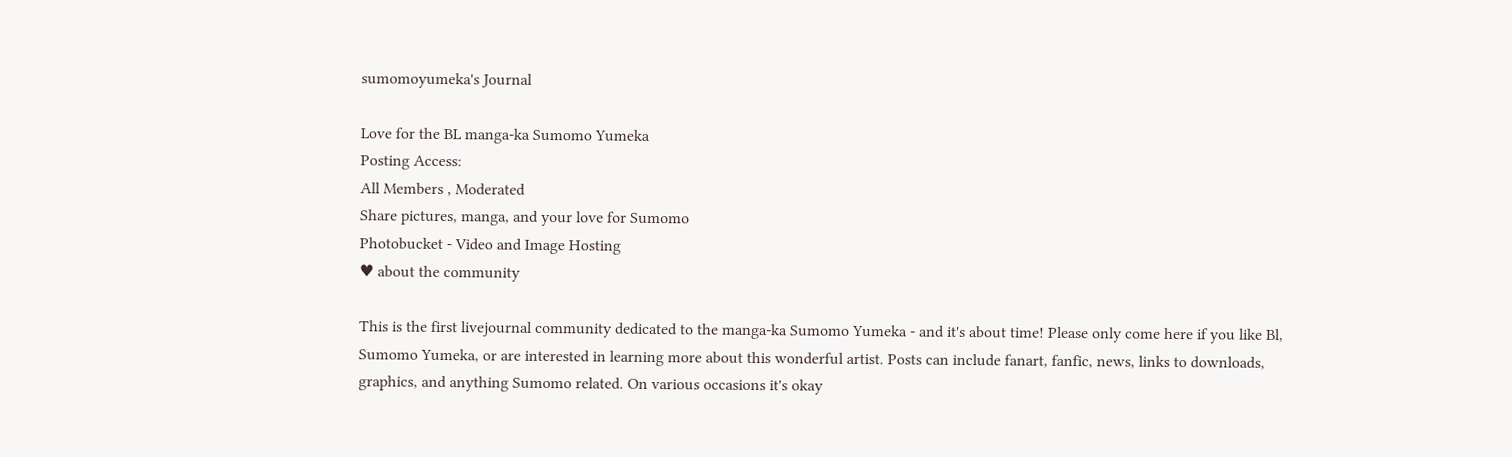sumomoyumeka's Journal

Love for the BL manga-ka Sumomo Yumeka
Posting Access:
All Members , Moderated
Share pictures, manga, and your love for Sumomo
Photobucket - Video and Image Hosting
♥ about the community

This is the first livejournal community dedicated to the manga-ka Sumomo Yumeka - and it's about time! Please only come here if you like Bl, Sumomo Yumeka, or are interested in learning more about this wonderful artist. Posts can include fanart, fanfic, news, links to downloads, graphics, and anything Sumomo related. On various occasions it's okay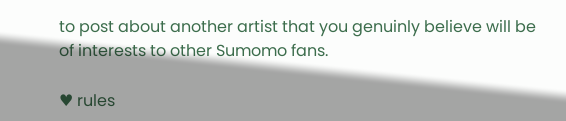to post about another artist that you genuinly believe will be of interests to other Sumomo fans.

♥ rules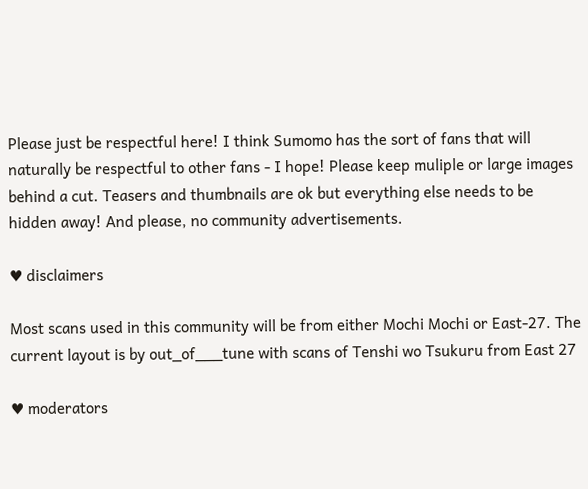Please just be respectful here! I think Sumomo has the sort of fans that will naturally be respectful to other fans - I hope! Please keep muliple or large images behind a cut. Teasers and thumbnails are ok but everything else needs to be hidden away! And please, no community advertisements.

♥ disclaimers

Most scans used in this community will be from either Mochi Mochi or East-27. The current layout is by out_of___tune with scans of Tenshi wo Tsukuru from East 27

♥ moderators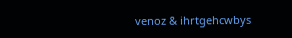venoz & ihrtgehcwbys